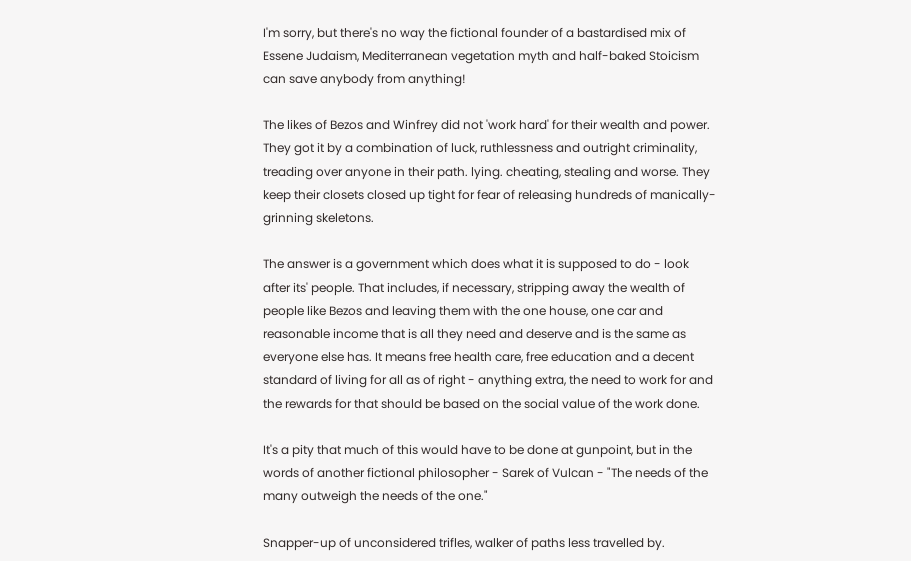I'm sorry, but there's no way the fictional founder of a bastardised mix of Essene Judaism, Mediterranean vegetation myth and half-baked Stoicism can save anybody from anything!

The likes of Bezos and Winfrey did not 'work hard' for their wealth and power. They got it by a combination of luck, ruthlessness and outright criminality, treading over anyone in their path. lying. cheating, stealing and worse. They keep their closets closed up tight for fear of releasing hundreds of manically-grinning skeletons.

The answer is a government which does what it is supposed to do - look after its' people. That includes, if necessary, stripping away the wealth of people like Bezos and leaving them with the one house, one car and reasonable income that is all they need and deserve and is the same as everyone else has. It means free health care, free education and a decent standard of living for all as of right - anything extra, the need to work for and the rewards for that should be based on the social value of the work done.

It's a pity that much of this would have to be done at gunpoint, but in the words of another fictional philosopher - Sarek of Vulcan - "The needs of the many outweigh the needs of the one."

Snapper-up of unconsidered trifles, walker of paths less travelled by.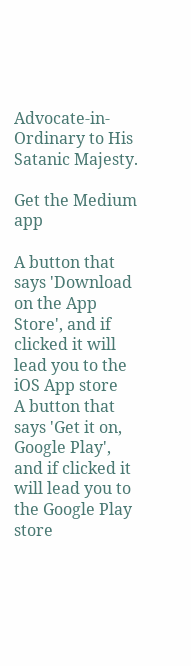Advocate-in-Ordinary to His Satanic Majesty.

Get the Medium app

A button that says 'Download on the App Store', and if clicked it will lead you to the iOS App store
A button that says 'Get it on, Google Play', and if clicked it will lead you to the Google Play store